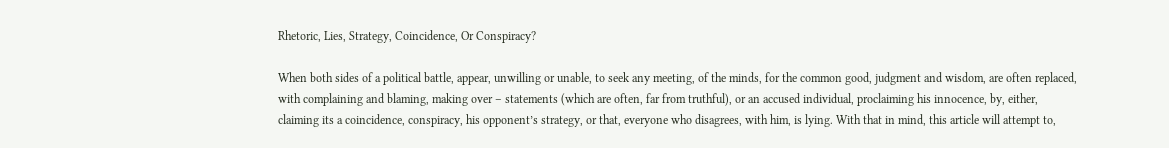Rhetoric, Lies, Strategy, Coincidence, Or Conspiracy?

When both sides of a political battle, appear, unwilling or unable, to seek any meeting, of the minds, for the common good, judgment and wisdom, are often replaced, with complaining and blaming, making over – statements (which are often, far from truthful), or an accused individual, proclaiming his innocence, by, either, claiming its a coincidence, conspiracy, his opponent’s strategy, or that, everyone who disagrees, with him, is lying. With that in mind, this article will attempt to,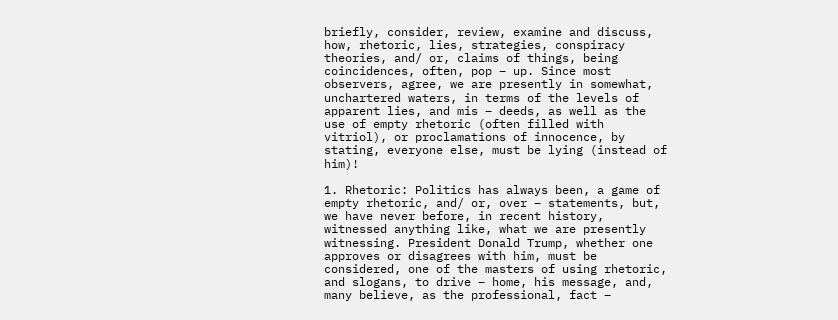briefly, consider, review, examine and discuss, how, rhetoric, lies, strategies, conspiracy theories, and/ or, claims of things, being coincidences, often, pop – up. Since most observers, agree, we are presently in somewhat, unchartered waters, in terms of the levels of apparent lies, and mis – deeds, as well as the use of empty rhetoric (often filled with vitriol), or proclamations of innocence, by stating, everyone else, must be lying (instead of him)!

1. Rhetoric: Politics has always been, a game of empty rhetoric, and/ or, over – statements, but, we have never before, in recent history, witnessed anything like, what we are presently witnessing. President Donald Trump, whether one approves or disagrees with him, must be considered, one of the masters of using rhetoric, and slogans, to drive – home, his message, and, many believe, as the professional, fact –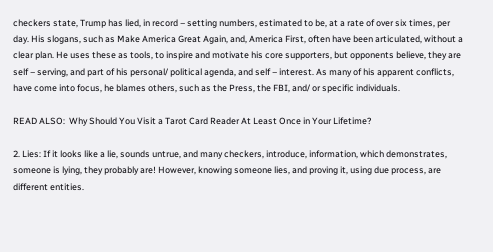checkers state, Trump has lied, in record – setting numbers, estimated to be, at a rate of over six times, per day. His slogans, such as Make America Great Again, and, America First, often have been articulated, without a clear plan. He uses these as tools, to inspire and motivate his core supporters, but opponents believe, they are self – serving, and part of his personal/ political agenda, and self – interest. As many of his apparent conflicts, have come into focus, he blames others, such as the Press, the FBI, and/ or specific individuals.

READ ALSO:  Why Should You Visit a Tarot Card Reader At Least Once in Your Lifetime?

2. Lies: If it looks like a lie, sounds untrue, and many checkers, introduce, information, which demonstrates, someone is lying, they probably are! However, knowing someone lies, and proving it, using due process, are different entities.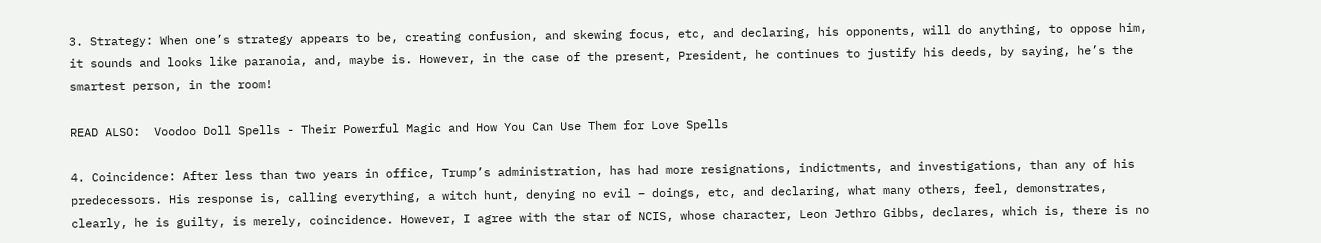3. Strategy: When one’s strategy appears to be, creating confusion, and skewing focus, etc, and declaring, his opponents, will do anything, to oppose him, it sounds and looks like paranoia, and, maybe is. However, in the case of the present, President, he continues to justify his deeds, by saying, he’s the smartest person, in the room!

READ ALSO:  Voodoo Doll Spells - Their Powerful Magic and How You Can Use Them for Love Spells

4. Coincidence: After less than two years in office, Trump’s administration, has had more resignations, indictments, and investigations, than any of his predecessors. His response is, calling everything, a witch hunt, denying no evil – doings, etc, and declaring, what many others, feel, demonstrates, clearly, he is guilty, is merely, coincidence. However, I agree with the star of NCIS, whose character, Leon Jethro Gibbs, declares, which is, there is no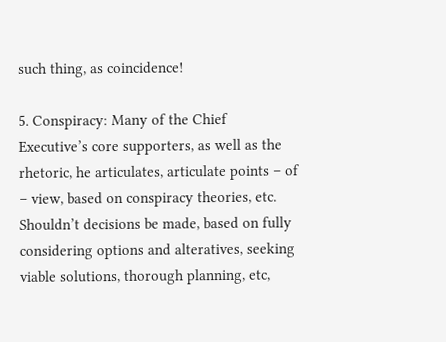such thing, as coincidence!

5. Conspiracy: Many of the Chief Executive’s core supporters, as well as the rhetoric, he articulates, articulate points – of – view, based on conspiracy theories, etc. Shouldn’t decisions be made, based on fully considering options and alteratives, seeking viable solutions, thorough planning, etc,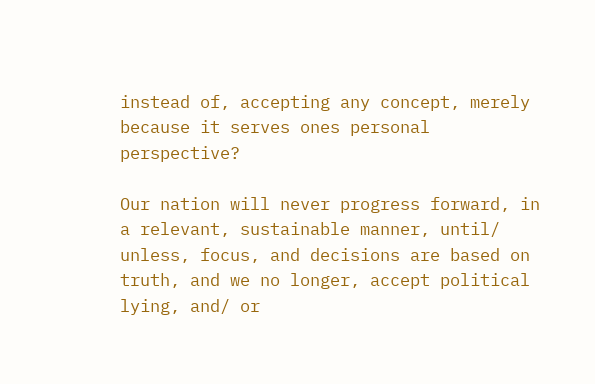instead of, accepting any concept, merely because it serves ones personal perspective?

Our nation will never progress forward, in a relevant, sustainable manner, until/ unless, focus, and decisions are based on truth, and we no longer, accept political lying, and/ or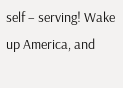self – serving! Wake up America, and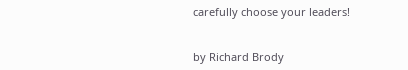carefully choose your leaders!


by Richard Brody